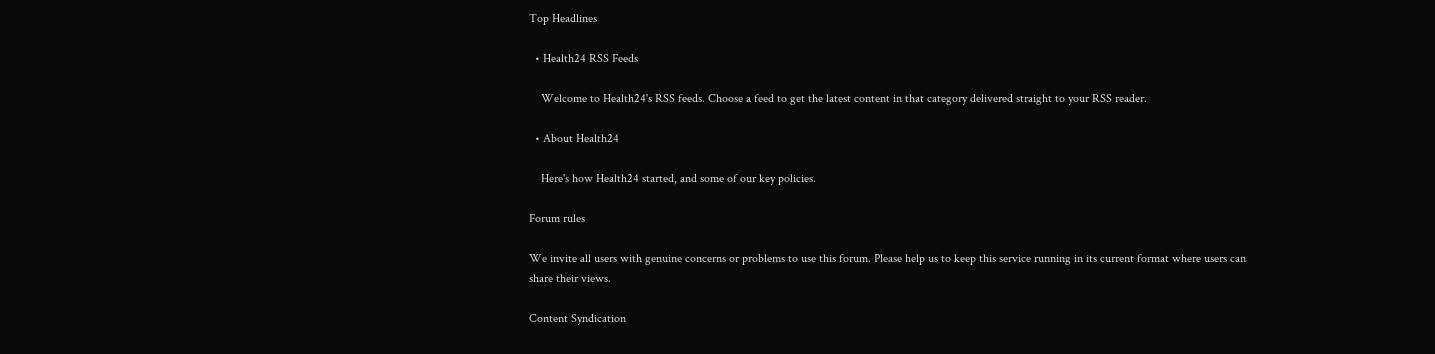Top Headlines

  • Health24 RSS Feeds

    Welcome to Health24's RSS feeds. Choose a feed to get the latest content in that category delivered straight to your RSS reader.

  • About Health24

    Here's how Health24 started, and some of our key policies.

Forum rules

We invite all users with genuine concerns or problems to use this forum. Please help us to keep this service running in its current format where users can share their views.

Content Syndication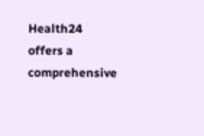Health24 offers a comprehensive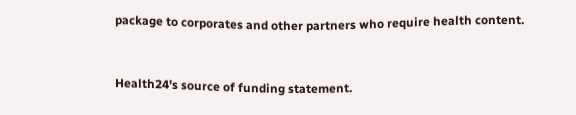package to corporates and other partners who require health content.


Health24's source of funding statement.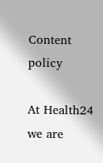Content policy

At Health24 we are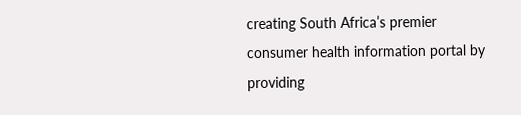creating South Africa’s premier consumer health information portal by providing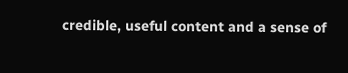credible, useful content and a sense of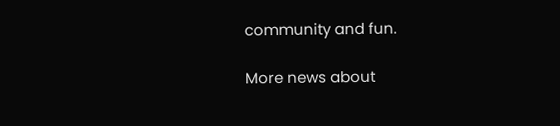community and fun.

More news about